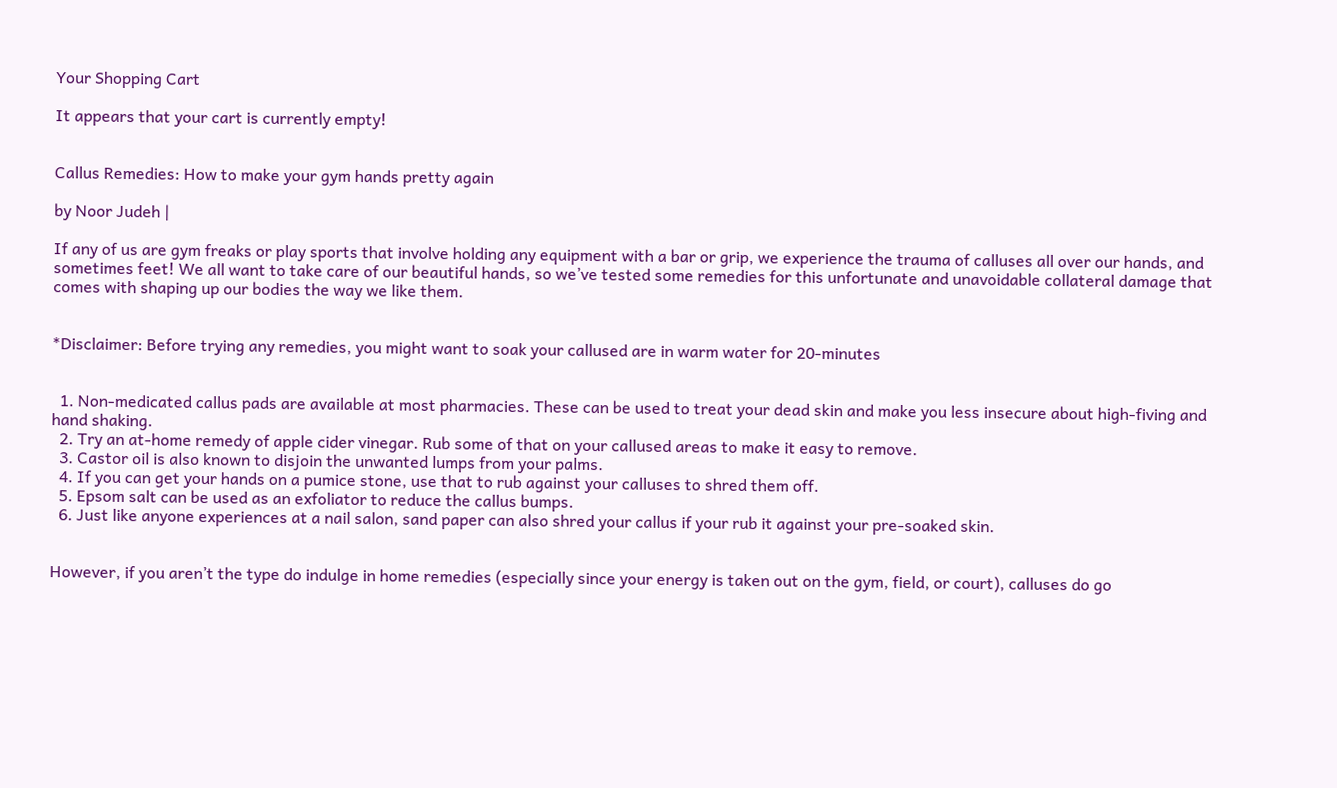Your Shopping Cart

It appears that your cart is currently empty!


Callus Remedies: How to make your gym hands pretty again

by Noor Judeh |

If any of us are gym freaks or play sports that involve holding any equipment with a bar or grip, we experience the trauma of calluses all over our hands, and sometimes feet! We all want to take care of our beautiful hands, so we’ve tested some remedies for this unfortunate and unavoidable collateral damage that comes with shaping up our bodies the way we like them.


*Disclaimer: Before trying any remedies, you might want to soak your callused are in warm water for 20-minutes


  1. Non-medicated callus pads are available at most pharmacies. These can be used to treat your dead skin and make you less insecure about high-fiving and hand shaking.
  2. Try an at-home remedy of apple cider vinegar. Rub some of that on your callused areas to make it easy to remove.
  3. Castor oil is also known to disjoin the unwanted lumps from your palms.
  4. If you can get your hands on a pumice stone, use that to rub against your calluses to shred them off.
  5. Epsom salt can be used as an exfoliator to reduce the callus bumps.
  6. Just like anyone experiences at a nail salon, sand paper can also shred your callus if your rub it against your pre-soaked skin.


However, if you aren’t the type do indulge in home remedies (especially since your energy is taken out on the gym, field, or court), calluses do go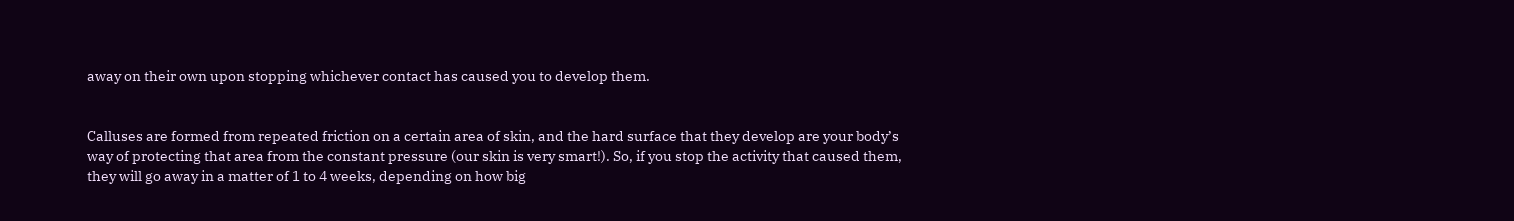away on their own upon stopping whichever contact has caused you to develop them.


Calluses are formed from repeated friction on a certain area of skin, and the hard surface that they develop are your body’s way of protecting that area from the constant pressure (our skin is very smart!). So, if you stop the activity that caused them, they will go away in a matter of 1 to 4 weeks, depending on how big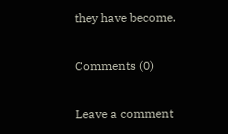they have become.

Comments (0)

Leave a comment